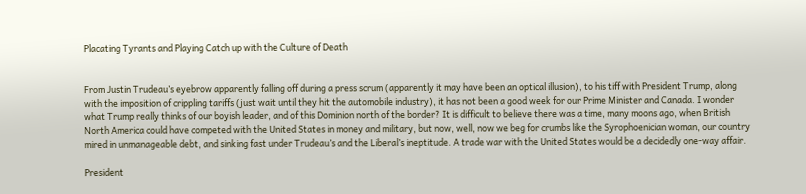Placating Tyrants and Playing Catch up with the Culture of Death


From Justin Trudeau’s eyebrow apparently falling off during a press scrum (apparently it may have been an optical illusion), to his tiff with President Trump, along with the imposition of crippling tariffs (just wait until they hit the automobile industry), it has not been a good week for our Prime Minister and Canada. I wonder what Trump really thinks of our boyish leader, and of this Dominion north of the border? It is difficult to believe there was a time, many moons ago, when British North America could have competed with the United States in money and military, but now, well, now we beg for crumbs like the Syrophoenician woman, our country mired in unmanageable debt, and sinking fast under Trudeau’s and the Liberal’s ineptitude. A trade war with the United States would be a decidedly one-way affair.

President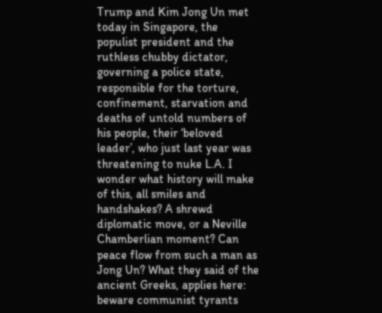Trump and Kim Jong Un met today in Singapore, the populist president and the ruthless chubby dictator, governing a police state, responsible for the torture, confinement, starvation and deaths of untold numbers of his people, their ‘beloved leader’, who just last year was threatening to nuke L.A. I wonder what history will make of this, all smiles and handshakes? A shrewd diplomatic move, or a Neville Chamberlian moment? Can peace flow from such a man as Jong Un? What they said of the ancient Greeks, applies here: beware communist tyrants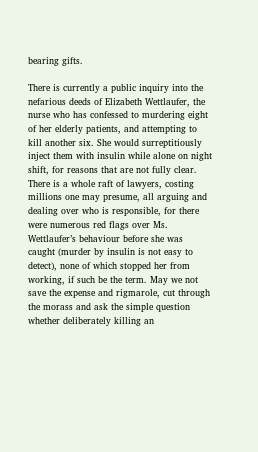bearing gifts.

There is currently a public inquiry into the nefarious deeds of Elizabeth Wettlaufer, the nurse who has confessed to murdering eight of her elderly patients, and attempting to kill another six. She would surreptitiously inject them with insulin while alone on night shift, for reasons that are not fully clear. There is a whole raft of lawyers, costing millions one may presume, all arguing and dealing over who is responsible, for there were numerous red flags over Ms. Wettlaufer’s behaviour before she was caught (murder by insulin is not easy to detect), none of which stopped her from working, if such be the term. May we not save the expense and rigmarole, cut through the morass and ask the simple question whether deliberately killing an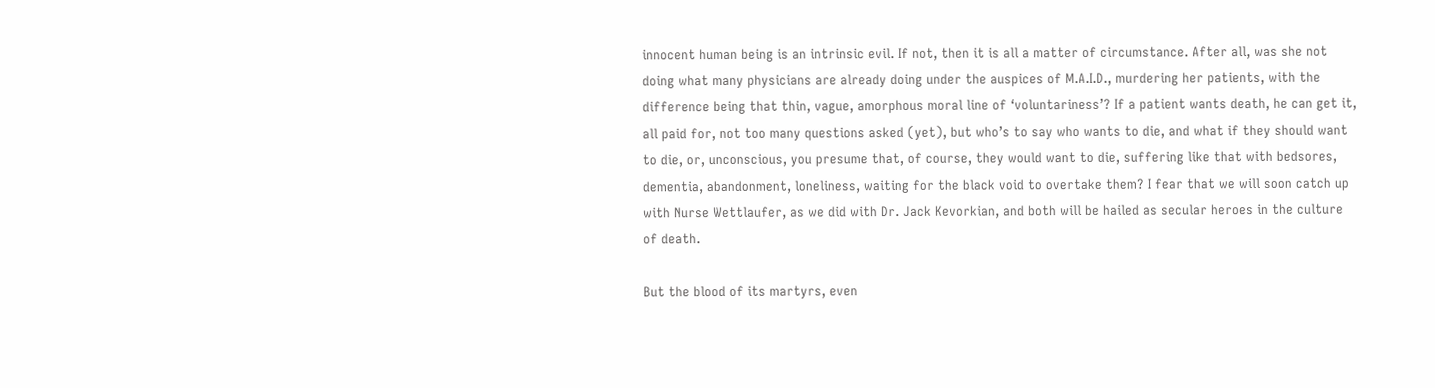innocent human being is an intrinsic evil. If not, then it is all a matter of circumstance. After all, was she not doing what many physicians are already doing under the auspices of M.A.I.D., murdering her patients, with the difference being that thin, vague, amorphous moral line of ‘voluntariness’? If a patient wants death, he can get it, all paid for, not too many questions asked (yet), but who’s to say who wants to die, and what if they should want to die, or, unconscious, you presume that, of course, they would want to die, suffering like that with bedsores, dementia, abandonment, loneliness, waiting for the black void to overtake them? I fear that we will soon catch up with Nurse Wettlaufer, as we did with Dr. Jack Kevorkian, and both will be hailed as secular heroes in the culture of death.

But the blood of its martyrs, even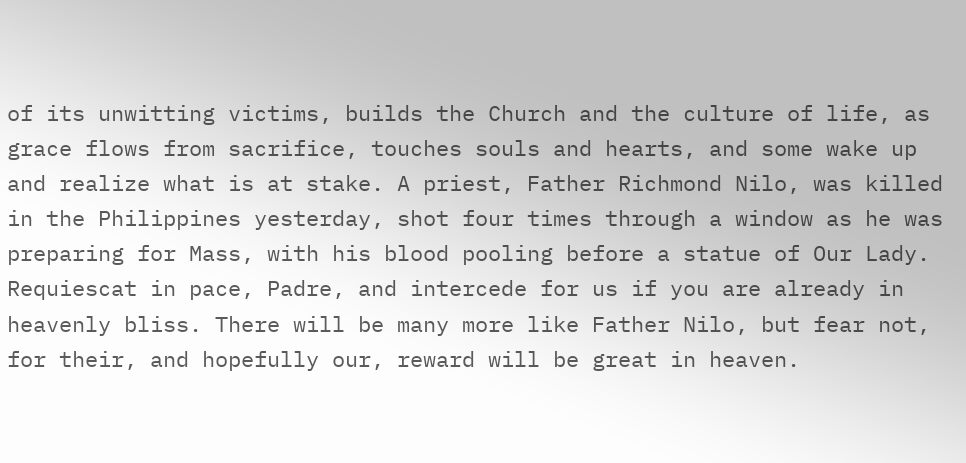of its unwitting victims, builds the Church and the culture of life, as grace flows from sacrifice, touches souls and hearts, and some wake up and realize what is at stake. A priest, Father Richmond Nilo, was killed in the Philippines yesterday, shot four times through a window as he was preparing for Mass, with his blood pooling before a statue of Our Lady. Requiescat in pace, Padre, and intercede for us if you are already in heavenly bliss. There will be many more like Father Nilo, but fear not, for their, and hopefully our, reward will be great in heaven.